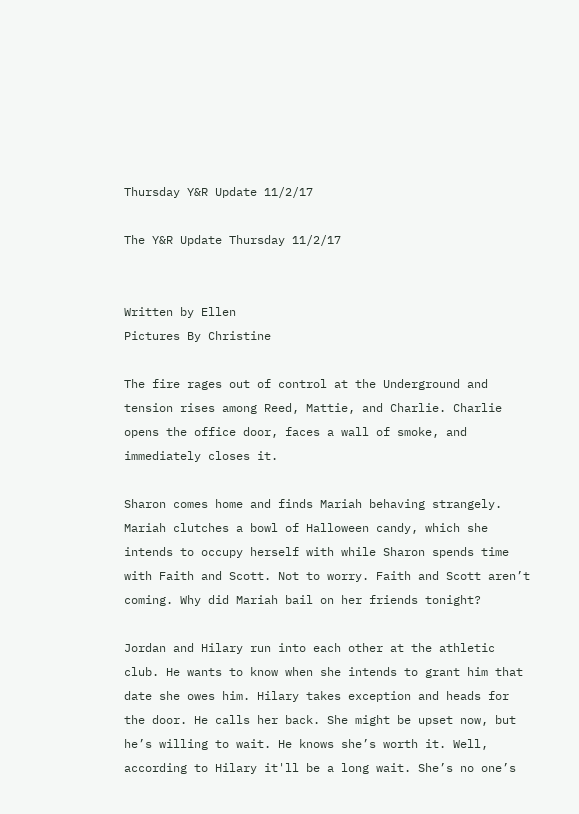Thursday Y&R Update 11/2/17

The Y&R Update Thursday 11/2/17


Written by Ellen
Pictures By Christine

The fire rages out of control at the Underground and tension rises among Reed, Mattie, and Charlie. Charlie opens the office door, faces a wall of smoke, and immediately closes it.

Sharon comes home and finds Mariah behaving strangely. Mariah clutches a bowl of Halloween candy, which she intends to occupy herself with while Sharon spends time with Faith and Scott. Not to worry. Faith and Scott aren’t coming. Why did Mariah bail on her friends tonight?

Jordan and Hilary run into each other at the athletic club. He wants to know when she intends to grant him that date she owes him. Hilary takes exception and heads for the door. He calls her back. She might be upset now, but he’s willing to wait. He knows she’s worth it. Well, according to Hilary it'll be a long wait. She’s no one’s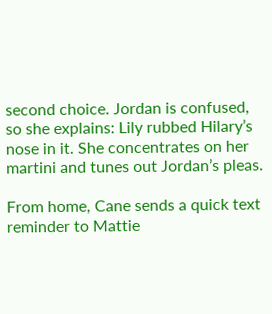second choice. Jordan is confused, so she explains: Lily rubbed Hilary’s nose in it. She concentrates on her martini and tunes out Jordan’s pleas.

From home, Cane sends a quick text reminder to Mattie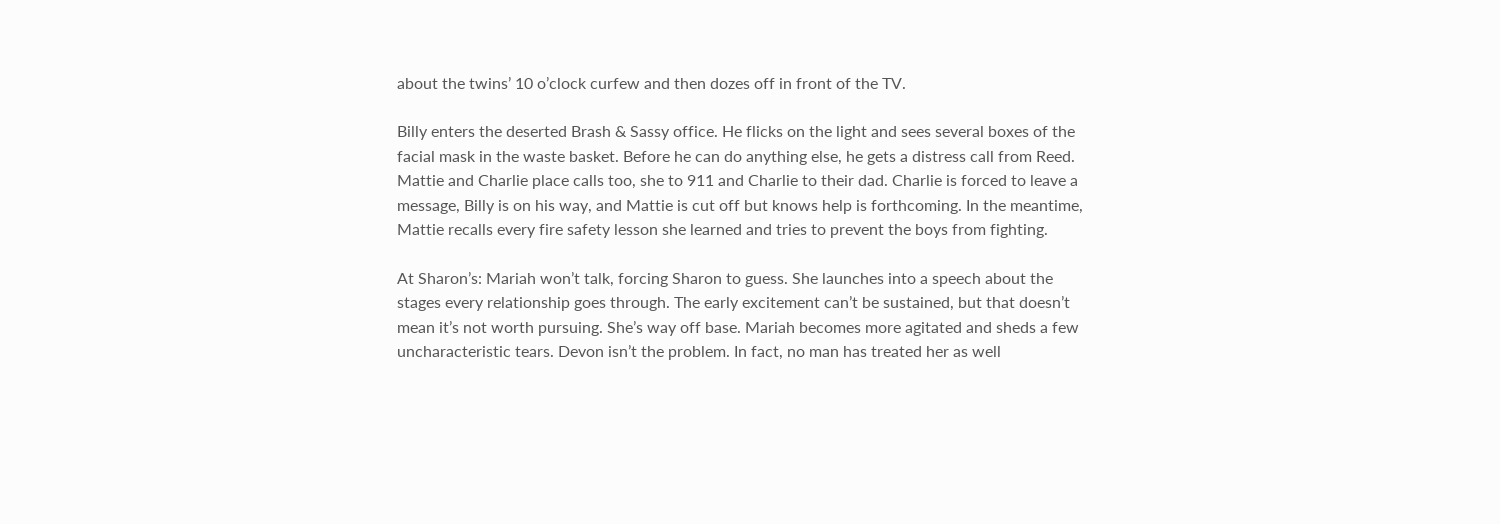about the twins’ 10 o’clock curfew and then dozes off in front of the TV.

Billy enters the deserted Brash & Sassy office. He flicks on the light and sees several boxes of the facial mask in the waste basket. Before he can do anything else, he gets a distress call from Reed. Mattie and Charlie place calls too, she to 911 and Charlie to their dad. Charlie is forced to leave a message, Billy is on his way, and Mattie is cut off but knows help is forthcoming. In the meantime, Mattie recalls every fire safety lesson she learned and tries to prevent the boys from fighting.

At Sharon’s: Mariah won’t talk, forcing Sharon to guess. She launches into a speech about the stages every relationship goes through. The early excitement can’t be sustained, but that doesn’t mean it’s not worth pursuing. She’s way off base. Mariah becomes more agitated and sheds a few uncharacteristic tears. Devon isn’t the problem. In fact, no man has treated her as well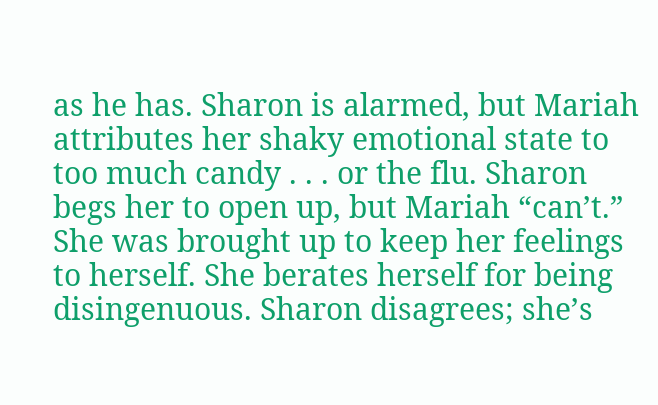as he has. Sharon is alarmed, but Mariah attributes her shaky emotional state to too much candy . . . or the flu. Sharon begs her to open up, but Mariah “can’t.” She was brought up to keep her feelings to herself. She berates herself for being disingenuous. Sharon disagrees; she’s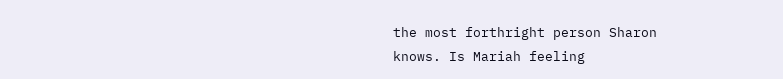the most forthright person Sharon knows. Is Mariah feeling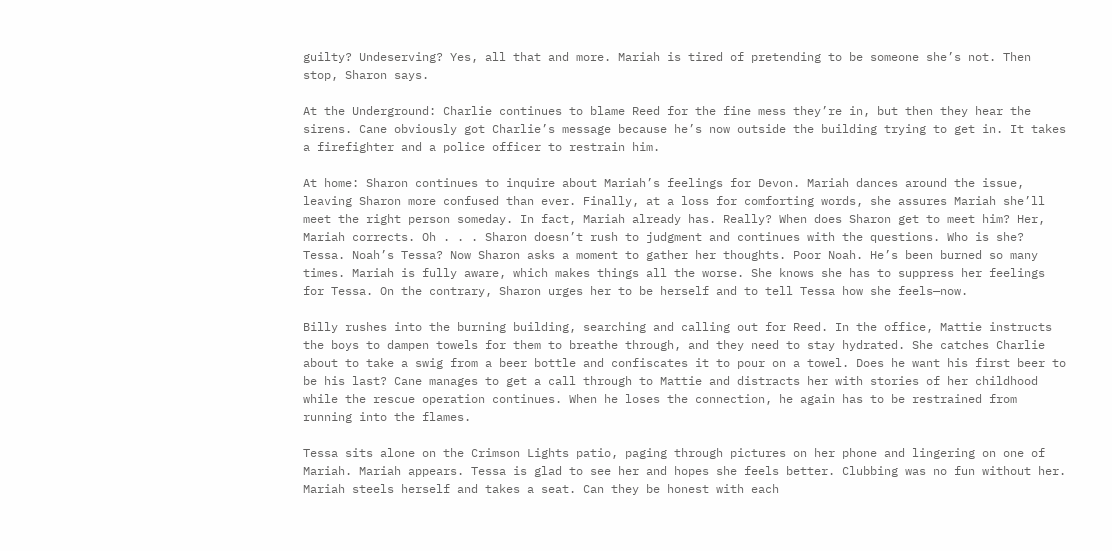guilty? Undeserving? Yes, all that and more. Mariah is tired of pretending to be someone she’s not. Then stop, Sharon says.

At the Underground: Charlie continues to blame Reed for the fine mess they’re in, but then they hear the sirens. Cane obviously got Charlie’s message because he’s now outside the building trying to get in. It takes a firefighter and a police officer to restrain him.

At home: Sharon continues to inquire about Mariah’s feelings for Devon. Mariah dances around the issue, leaving Sharon more confused than ever. Finally, at a loss for comforting words, she assures Mariah she’ll meet the right person someday. In fact, Mariah already has. Really? When does Sharon get to meet him? Her, Mariah corrects. Oh . . . Sharon doesn’t rush to judgment and continues with the questions. Who is she? Tessa. Noah’s Tessa? Now Sharon asks a moment to gather her thoughts. Poor Noah. He’s been burned so many times. Mariah is fully aware, which makes things all the worse. She knows she has to suppress her feelings for Tessa. On the contrary, Sharon urges her to be herself and to tell Tessa how she feels—now.

Billy rushes into the burning building, searching and calling out for Reed. In the office, Mattie instructs the boys to dampen towels for them to breathe through, and they need to stay hydrated. She catches Charlie about to take a swig from a beer bottle and confiscates it to pour on a towel. Does he want his first beer to be his last? Cane manages to get a call through to Mattie and distracts her with stories of her childhood while the rescue operation continues. When he loses the connection, he again has to be restrained from running into the flames.

Tessa sits alone on the Crimson Lights patio, paging through pictures on her phone and lingering on one of Mariah. Mariah appears. Tessa is glad to see her and hopes she feels better. Clubbing was no fun without her. Mariah steels herself and takes a seat. Can they be honest with each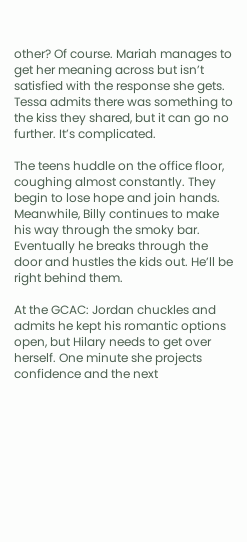other? Of course. Mariah manages to get her meaning across but isn’t satisfied with the response she gets. Tessa admits there was something to the kiss they shared, but it can go no further. It’s complicated.

The teens huddle on the office floor, coughing almost constantly. They begin to lose hope and join hands. Meanwhile, Billy continues to make his way through the smoky bar. Eventually he breaks through the door and hustles the kids out. He’ll be right behind them.

At the GCAC: Jordan chuckles and admits he kept his romantic options open, but Hilary needs to get over herself. One minute she projects confidence and the next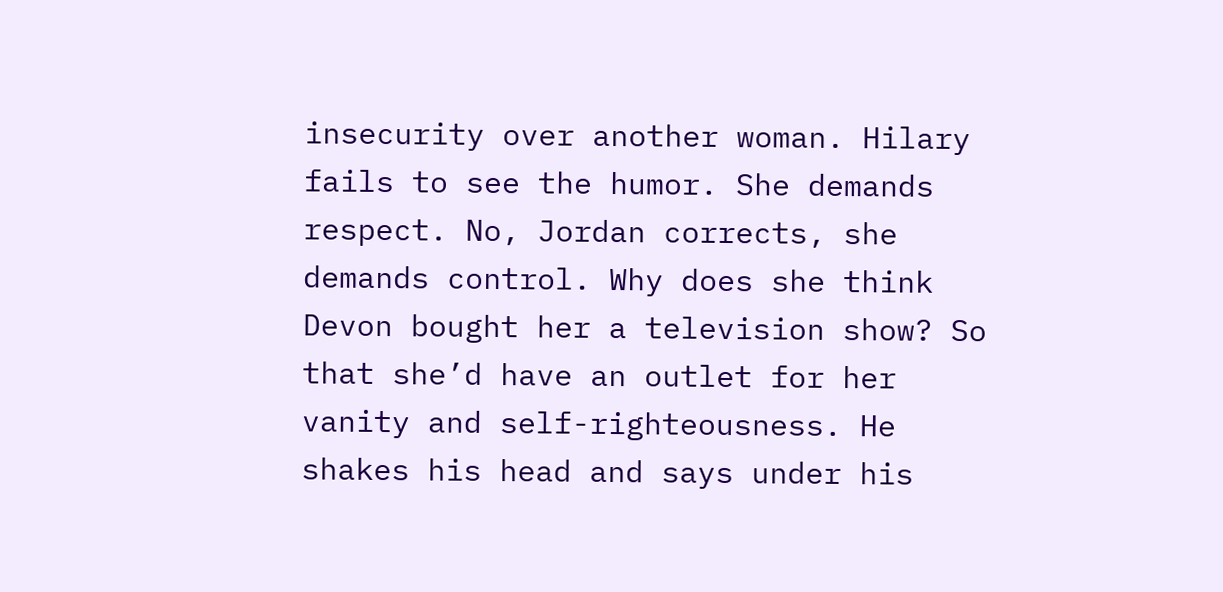insecurity over another woman. Hilary fails to see the humor. She demands respect. No, Jordan corrects, she demands control. Why does she think Devon bought her a television show? So that she’d have an outlet for her vanity and self-righteousness. He shakes his head and says under his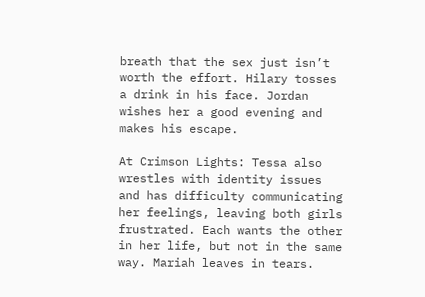breath that the sex just isn’t worth the effort. Hilary tosses a drink in his face. Jordan wishes her a good evening and makes his escape.

At Crimson Lights: Tessa also wrestles with identity issues and has difficulty communicating her feelings, leaving both girls frustrated. Each wants the other in her life, but not in the same way. Mariah leaves in tears.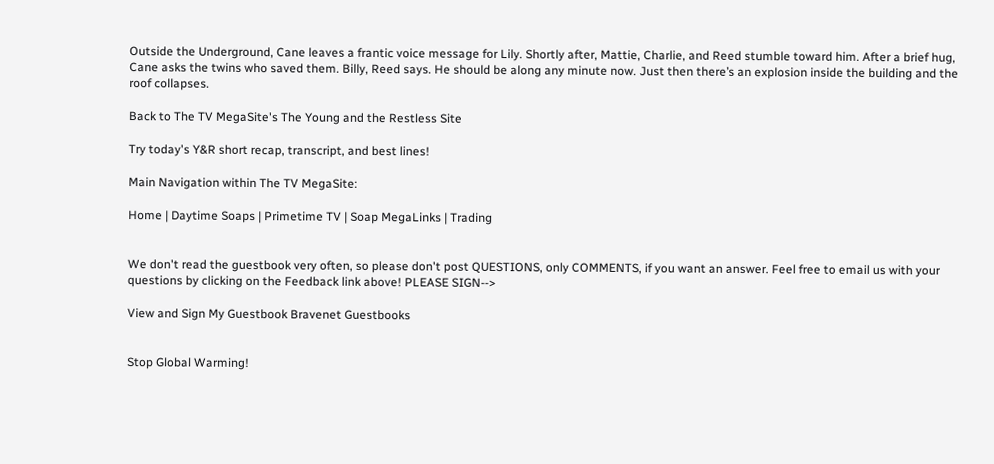Outside the Underground, Cane leaves a frantic voice message for Lily. Shortly after, Mattie, Charlie, and Reed stumble toward him. After a brief hug, Cane asks the twins who saved them. Billy, Reed says. He should be along any minute now. Just then there’s an explosion inside the building and the roof collapses.

Back to The TV MegaSite's The Young and the Restless Site

Try today's Y&R short recap, transcript, and best lines!

Main Navigation within The TV MegaSite:

Home | Daytime Soaps | Primetime TV | Soap MegaLinks | Trading


We don't read the guestbook very often, so please don't post QUESTIONS, only COMMENTS, if you want an answer. Feel free to email us with your questions by clicking on the Feedback link above! PLEASE SIGN-->

View and Sign My Guestbook Bravenet Guestbooks


Stop Global Warming!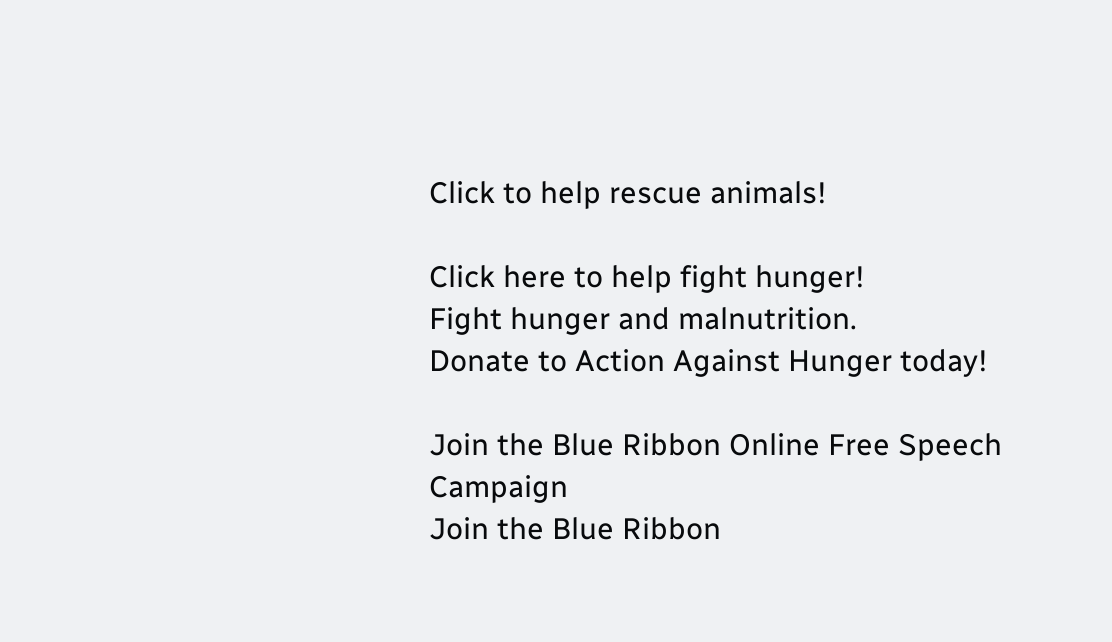Click to help rescue animals!

Click here to help fight hunger!
Fight hunger and malnutrition.
Donate to Action Against Hunger today!

Join the Blue Ribbon Online Free Speech Campaign
Join the Blue Ribbon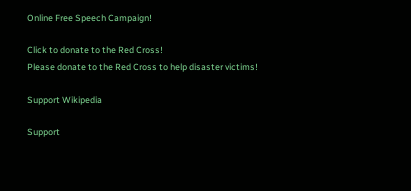Online Free Speech Campaign!

Click to donate to the Red Cross!
Please donate to the Red Cross to help disaster victims!

Support Wikipedia

Support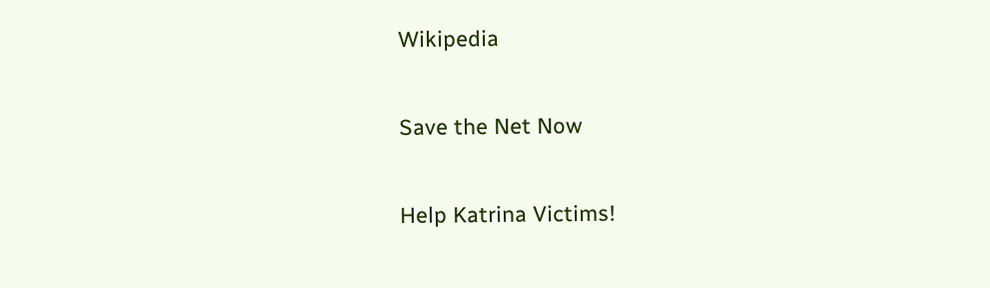Wikipedia

Save the Net Now

Help Katrina Victims!